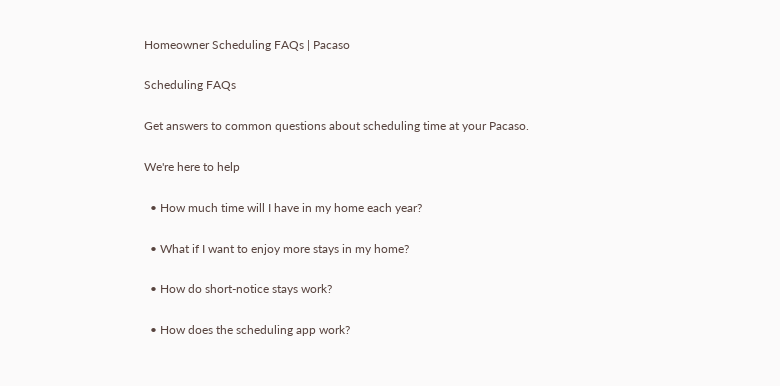Homeowner Scheduling FAQs | Pacaso

Scheduling FAQs

Get answers to common questions about scheduling time at your Pacaso.

We're here to help

  • How much time will I have in my home each year?

  • What if I want to enjoy more stays in my home?

  • How do short-notice stays work?

  • How does the scheduling app work?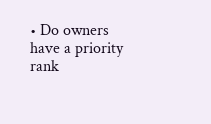• Do owners have a priority rank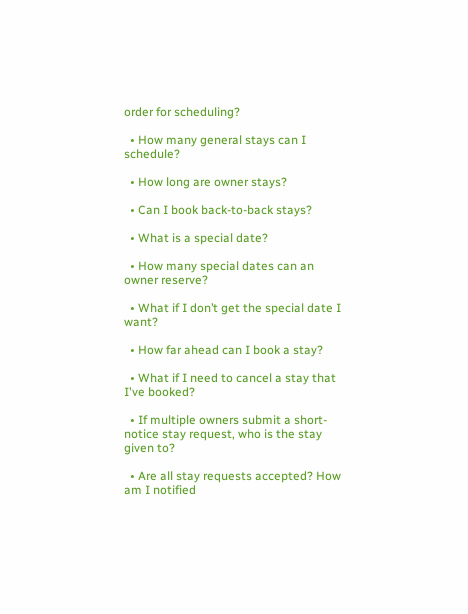order for scheduling?

  • How many general stays can I schedule?

  • How long are owner stays?

  • Can I book back-to-back stays?

  • What is a special date?

  • How many special dates can an owner reserve?

  • What if I don’t get the special date I want?

  • How far ahead can I book a stay?

  • What if I need to cancel a stay that I've booked?

  • If multiple owners submit a short-notice stay request, who is the stay given to?

  • Are all stay requests accepted? How am I notified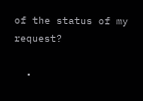of the status of my request?

  •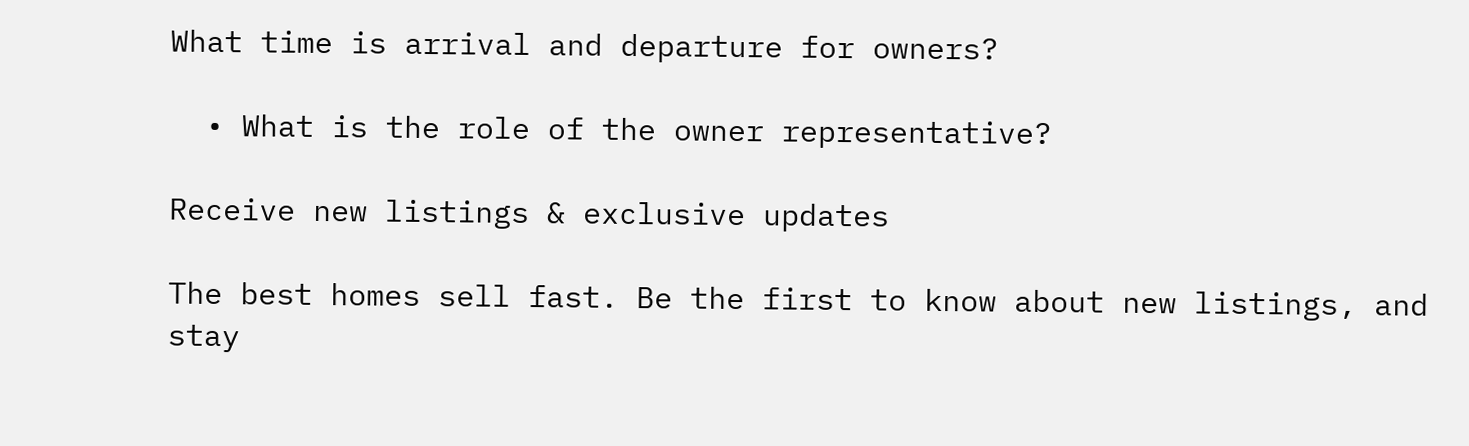What time is arrival and departure for owners?

  • What is the role of the owner representative?

Receive new listings & exclusive updates

The best homes sell fast. Be the first to know about new listings, and stay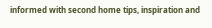informed with second home tips, inspiration and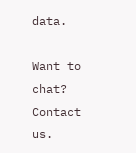data.

Want to chat? Contact us.